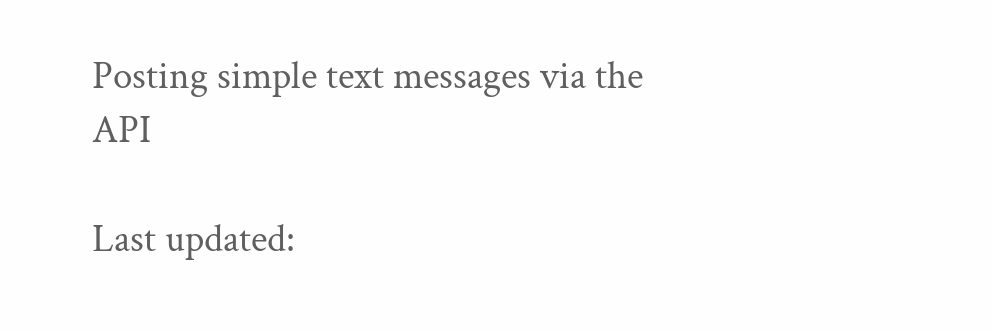Posting simple text messages via the API

Last updated: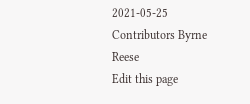2021-05-25 Contributors Byrne Reese
Edit this page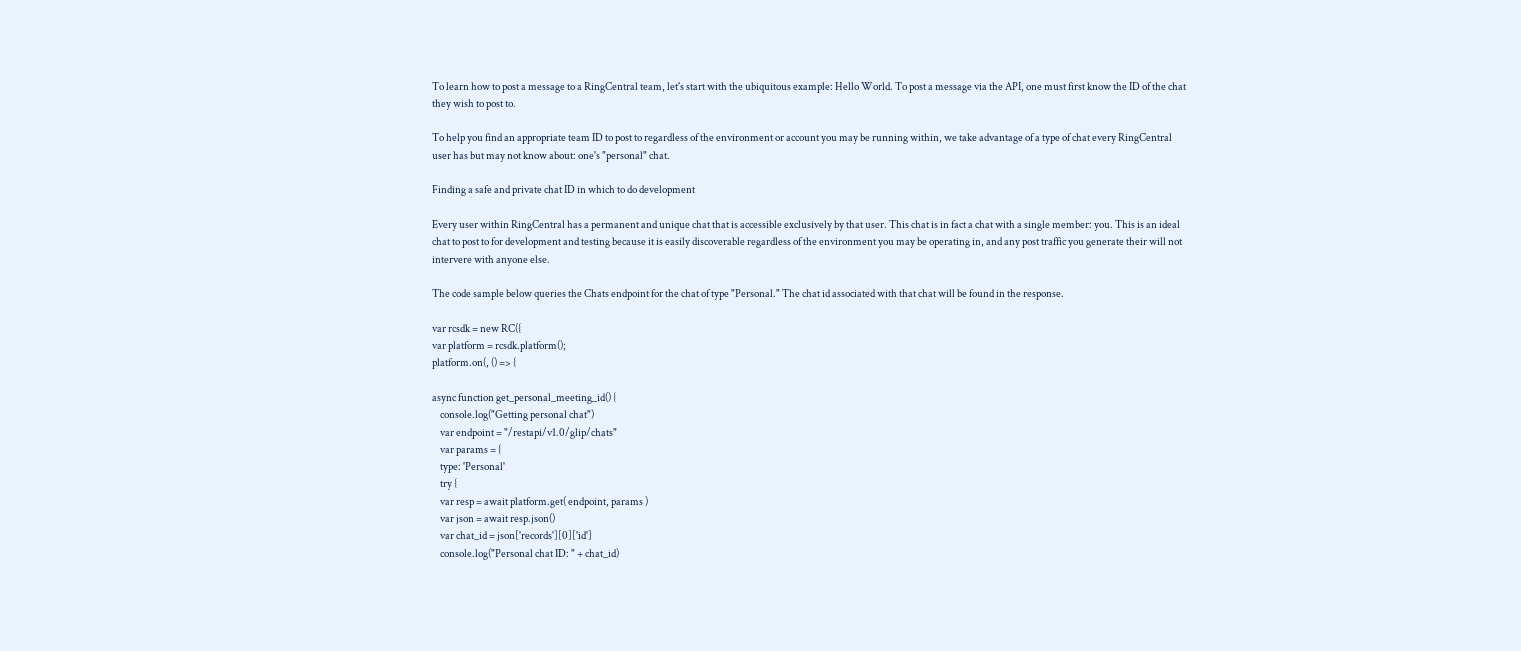To learn how to post a message to a RingCentral team, let's start with the ubiquitous example: Hello World. To post a message via the API, one must first know the ID of the chat they wish to post to.

To help you find an appropriate team ID to post to regardless of the environment or account you may be running within, we take advantage of a type of chat every RingCentral user has but may not know about: one's "personal" chat.

Finding a safe and private chat ID in which to do development

Every user within RingCentral has a permanent and unique chat that is accessible exclusively by that user. This chat is in fact a chat with a single member: you. This is an ideal chat to post to for development and testing because it is easily discoverable regardless of the environment you may be operating in, and any post traffic you generate their will not intervere with anyone else.

The code sample below queries the Chats endpoint for the chat of type "Personal." The chat id associated with that chat will be found in the response.

var rcsdk = new RC({
var platform = rcsdk.platform();
platform.on(, () => {

async function get_personal_meeting_id() {
    console.log("Getting personal chat")
    var endpoint = "/restapi/v1.0/glip/chats"
    var params = {
    type: 'Personal'
    try {
    var resp = await platform.get( endpoint, params )
    var json = await resp.json()
    var chat_id = json['records'][0]['id']
    console.log("Personal chat ID: " + chat_id)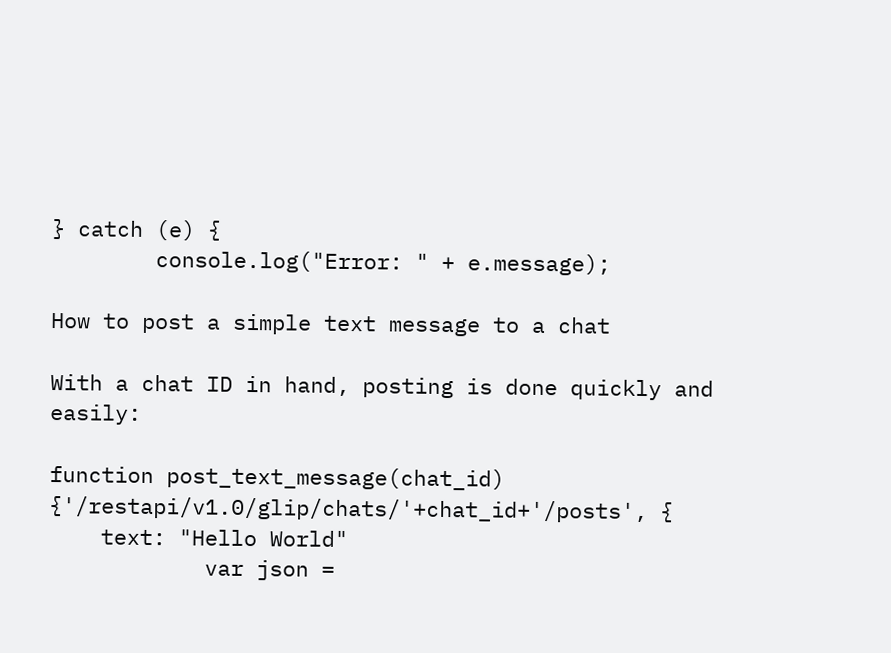} catch (e) {
        console.log("Error: " + e.message);

How to post a simple text message to a chat

With a chat ID in hand, posting is done quickly and easily:

function post_text_message(chat_id) {'/restapi/v1.0/glip/chats/'+chat_id+'/posts', {
    text: "Hello World"
            var json =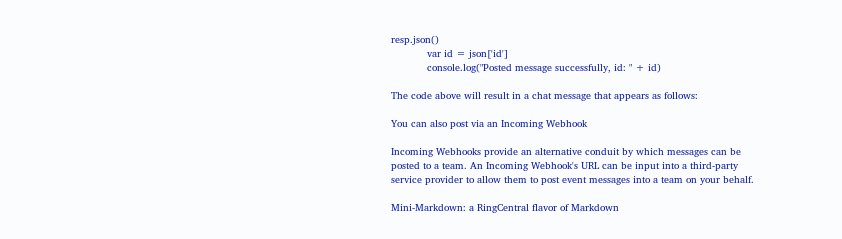resp.json()
            var id = json['id']
            console.log("Posted message successfully, id: " + id)

The code above will result in a chat message that appears as follows:

You can also post via an Incoming Webhook

Incoming Webhooks provide an alternative conduit by which messages can be posted to a team. An Incoming Webhook's URL can be input into a third-party service provider to allow them to post event messages into a team on your behalf.

Mini-Markdown: a RingCentral flavor of Markdown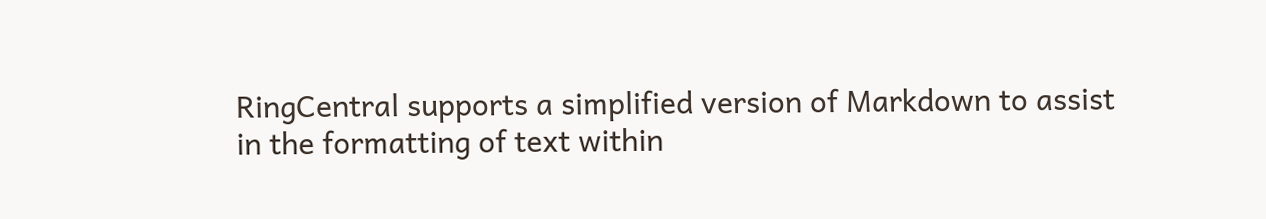RingCentral supports a simplified version of Markdown to assist in the formatting of text within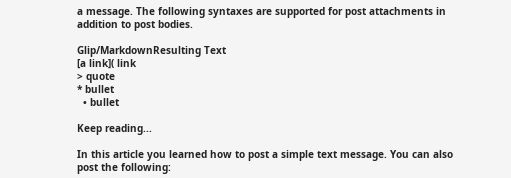a message. The following syntaxes are supported for post attachments in addition to post bodies.

Glip/MarkdownResulting Text
[a link]( link
> quote
* bullet
  • bullet

Keep reading...

In this article you learned how to post a simple text message. You can also post the following: